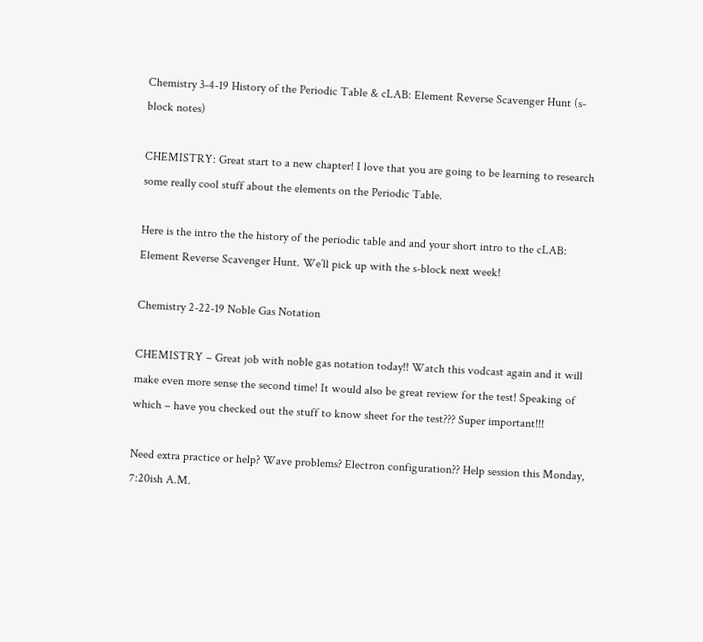Chemistry 3-4-19 History of the Periodic Table & cLAB: Element Reverse Scavenger Hunt (s-block notes)

CHEMISTRY: Great start to a new chapter! I love that you are going to be learning to research some really cool stuff about the elements on the Periodic Table.

Here is the intro the the history of the periodic table and and your short intro to the cLAB: Element Reverse Scavenger Hunt. We’ll pick up with the s-block next week!

Chemistry 2-22-19 Noble Gas Notation

CHEMISTRY – Great job with noble gas notation today!! Watch this vodcast again and it will make even more sense the second time! It would also be great review for the test! Speaking of which – have you checked out the stuff to know sheet for the test??? Super important!!!

Need extra practice or help? Wave problems? Electron configuration?? Help session this Monday, 7:20ish A.M.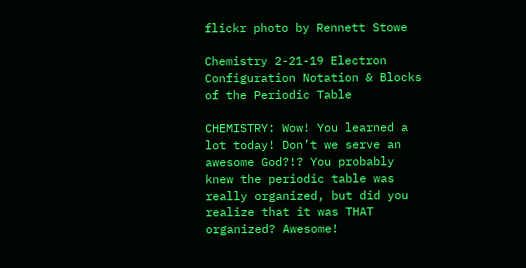flickr photo by Rennett Stowe

Chemistry 2-21-19 Electron Configuration Notation & Blocks of the Periodic Table

CHEMISTRY: Wow! You learned a lot today! Don’t we serve an awesome God?!? You probably knew the periodic table was really organized, but did you realize that it was THAT organized? Awesome!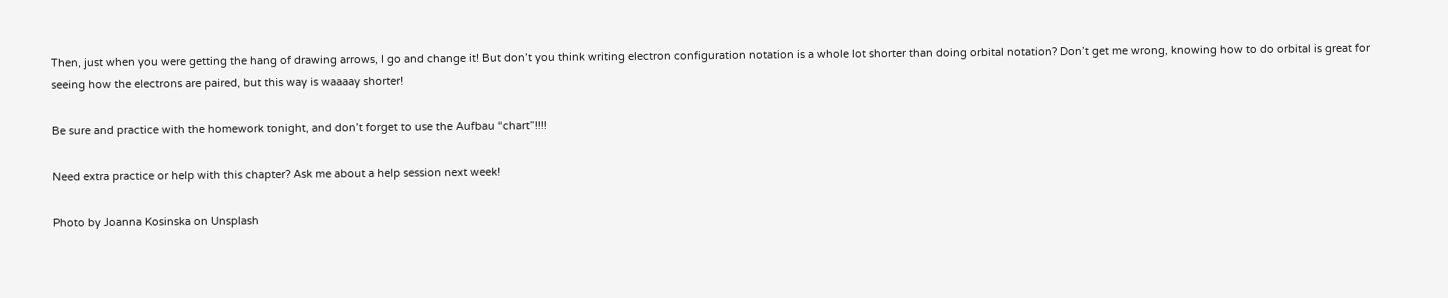Then, just when you were getting the hang of drawing arrows, I go and change it! But don’t you think writing electron configuration notation is a whole lot shorter than doing orbital notation? Don’t get me wrong, knowing how to do orbital is great for seeing how the electrons are paired, but this way is waaaay shorter!

Be sure and practice with the homework tonight, and don’t forget to use the Aufbau “chart”!!!!

Need extra practice or help with this chapter? Ask me about a help session next week!

Photo by Joanna Kosinska on Unsplash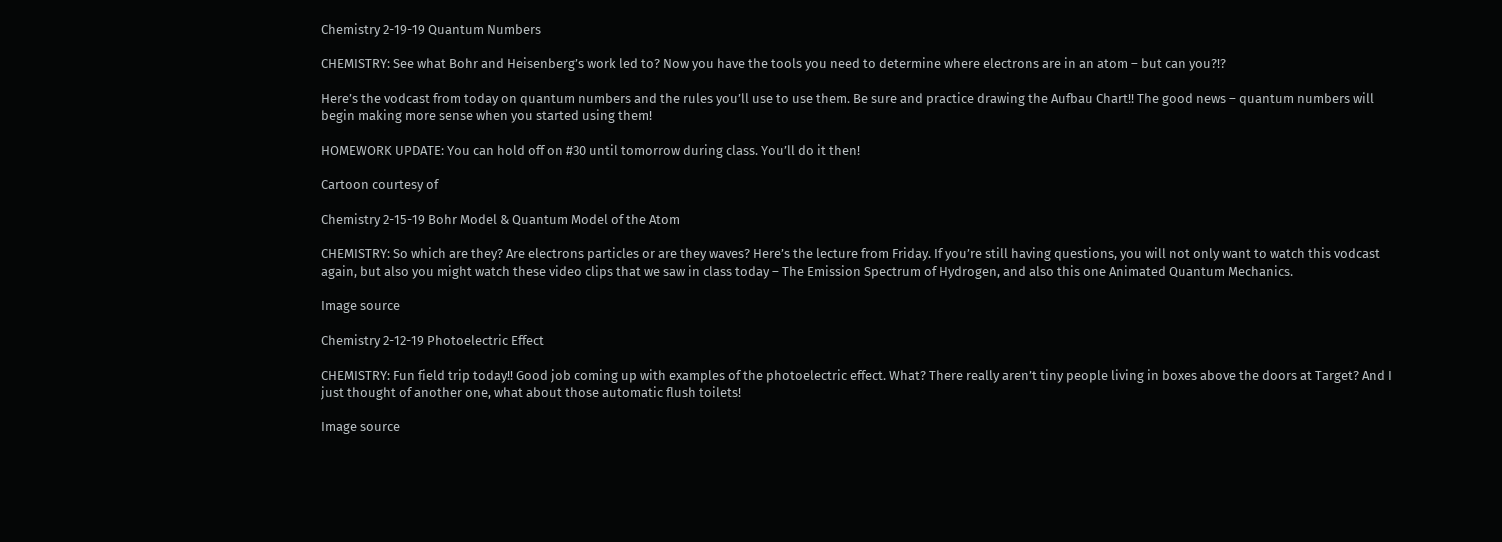Chemistry 2-19-19 Quantum Numbers

CHEMISTRY: See what Bohr and Heisenberg’s work led to? Now you have the tools you need to determine where electrons are in an atom – but can you?!?

Here’s the vodcast from today on quantum numbers and the rules you’ll use to use them. Be sure and practice drawing the Aufbau Chart!! The good news – quantum numbers will begin making more sense when you started using them!

HOMEWORK UPDATE: You can hold off on #30 until tomorrow during class. You’ll do it then!

Cartoon courtesy of

Chemistry 2-15-19 Bohr Model & Quantum Model of the Atom

CHEMISTRY: So which are they? Are electrons particles or are they waves? Here’s the lecture from Friday. If you’re still having questions, you will not only want to watch this vodcast again, but also you might watch these video clips that we saw in class today – The Emission Spectrum of Hydrogen, and also this one Animated Quantum Mechanics.

Image source

Chemistry 2-12-19 Photoelectric Effect

CHEMISTRY: Fun field trip today!! Good job coming up with examples of the photoelectric effect. What? There really aren’t tiny people living in boxes above the doors at Target? And I just thought of another one, what about those automatic flush toilets!

Image source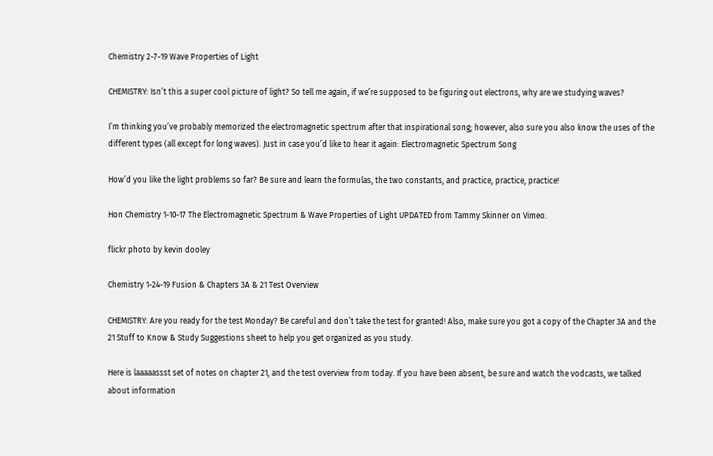Chemistry 2-7-19 Wave Properties of Light

CHEMISTRY: Isn’t this a super cool picture of light? So tell me again, if we’re supposed to be figuring out electrons, why are we studying waves?

I’m thinking you’ve probably memorized the electromagnetic spectrum after that inspirational song; however, also sure you also know the uses of the different types (all except for long waves). Just in case you’d like to hear it again: Electromagnetic Spectrum Song

How’d you like the light problems so far? Be sure and learn the formulas, the two constants, and practice, practice, practice!

Hon Chemistry 1-10-17 The Electromagnetic Spectrum & Wave Properties of Light UPDATED from Tammy Skinner on Vimeo.

flickr photo by kevin dooley

Chemistry 1-24-19 Fusion & Chapters 3A & 21 Test Overview

CHEMISTRY: Are you ready for the test Monday? Be careful and don’t take the test for granted! Also, make sure you got a copy of the Chapter 3A and the 21 Stuff to Know & Study Suggestions sheet to help you get organized as you study.

Here is laaaaassst set of notes on chapter 21, and the test overview from today. If you have been absent, be sure and watch the vodcasts, we talked about information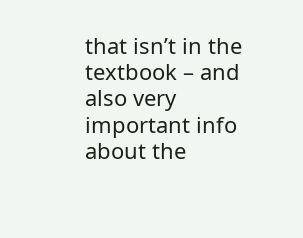that isn’t in the textbook – and also very important info about the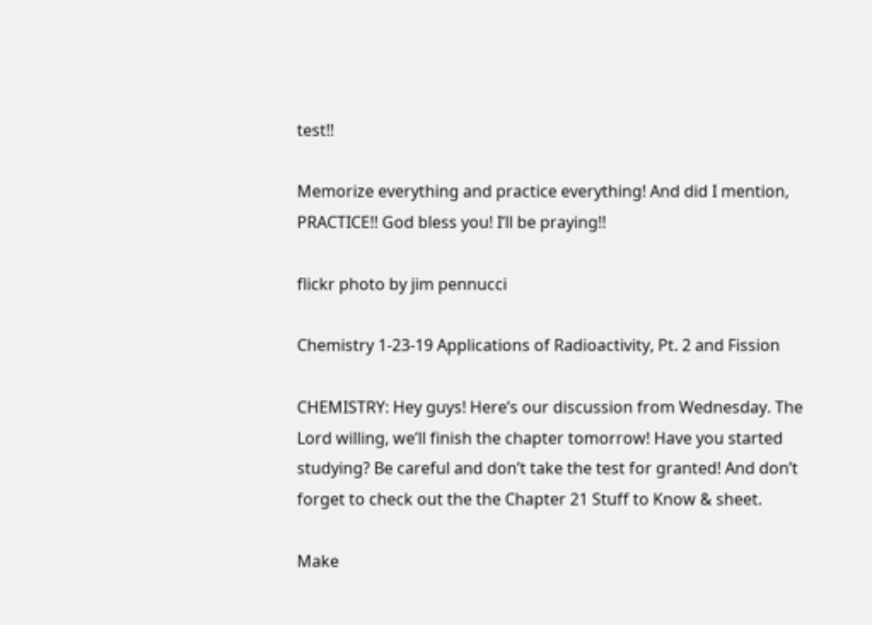test!!

Memorize everything and practice everything! And did I mention, PRACTICE!! God bless you! I’ll be praying!!

flickr photo by jim pennucci

Chemistry 1-23-19 Applications of Radioactivity, Pt. 2 and Fission

CHEMISTRY: Hey guys! Here’s our discussion from Wednesday. The Lord willing, we’ll finish the chapter tomorrow! Have you started studying? Be careful and don’t take the test for granted! And don’t forget to check out the the Chapter 21 Stuff to Know & sheet.

Make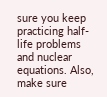sure you keep practicing half-life problems and nuclear equations. Also, make sure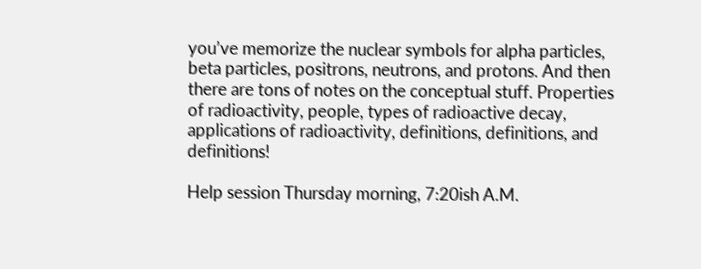you’ve memorize the nuclear symbols for alpha particles, beta particles, positrons, neutrons, and protons. And then there are tons of notes on the conceptual stuff. Properties of radioactivity, people, types of radioactive decay, applications of radioactivity, definitions, definitions, and definitions!

Help session Thursday morning, 7:20ish A.M.